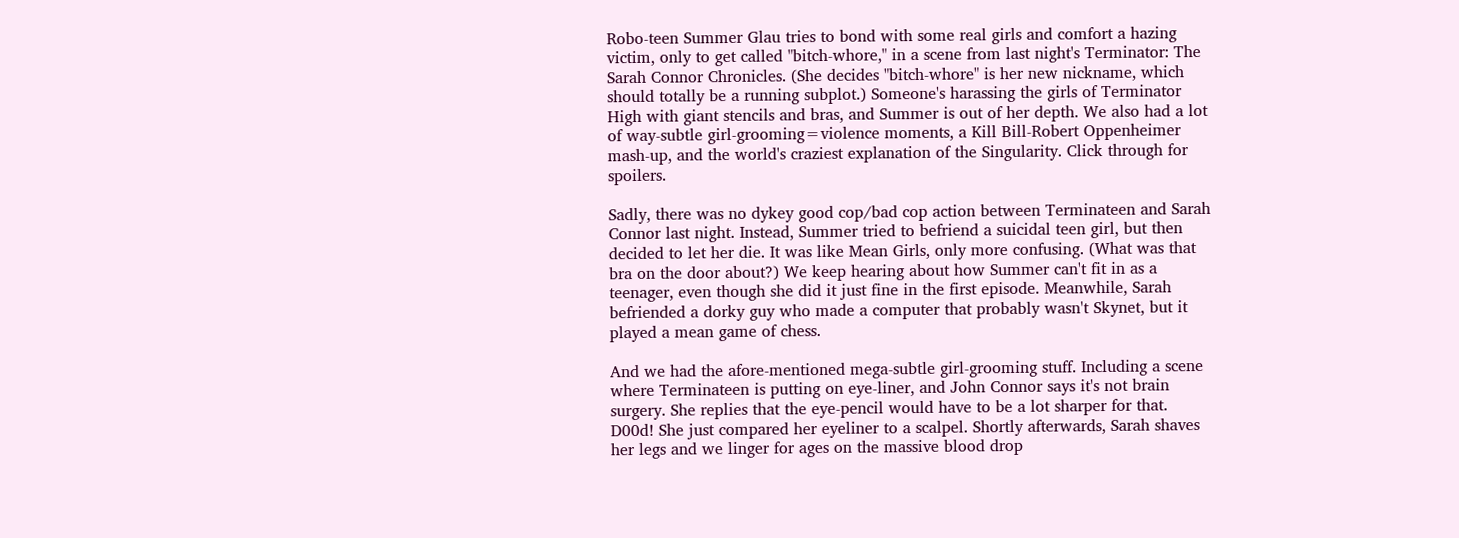Robo-teen Summer Glau tries to bond with some real girls and comfort a hazing victim, only to get called "bitch-whore," in a scene from last night's Terminator: The Sarah Connor Chronicles. (She decides "bitch-whore" is her new nickname, which should totally be a running subplot.) Someone's harassing the girls of Terminator High with giant stencils and bras, and Summer is out of her depth. We also had a lot of way-subtle girl-grooming=violence moments, a Kill Bill-Robert Oppenheimer mash-up, and the world's craziest explanation of the Singularity. Click through for spoilers.

Sadly, there was no dykey good cop/bad cop action between Terminateen and Sarah Connor last night. Instead, Summer tried to befriend a suicidal teen girl, but then decided to let her die. It was like Mean Girls, only more confusing. (What was that bra on the door about?) We keep hearing about how Summer can't fit in as a teenager, even though she did it just fine in the first episode. Meanwhile, Sarah befriended a dorky guy who made a computer that probably wasn't Skynet, but it played a mean game of chess.

And we had the afore-mentioned mega-subtle girl-grooming stuff. Including a scene where Terminateen is putting on eye-liner, and John Connor says it's not brain surgery. She replies that the eye-pencil would have to be a lot sharper for that. D00d! She just compared her eyeliner to a scalpel. Shortly afterwards, Sarah shaves her legs and we linger for ages on the massive blood drop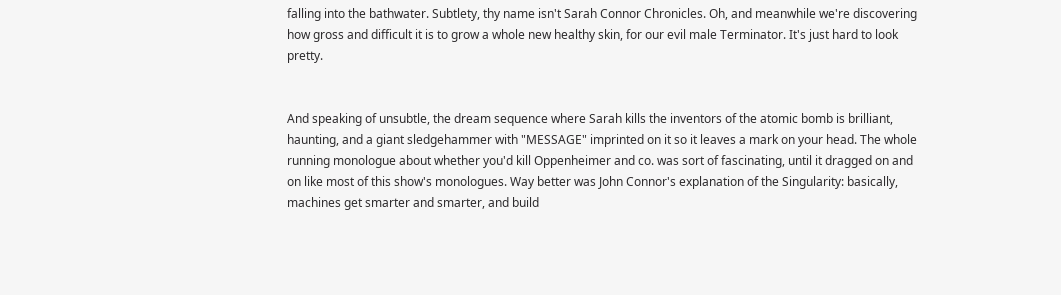falling into the bathwater. Subtlety, thy name isn't Sarah Connor Chronicles. Oh, and meanwhile we're discovering how gross and difficult it is to grow a whole new healthy skin, for our evil male Terminator. It's just hard to look pretty.


And speaking of unsubtle, the dream sequence where Sarah kills the inventors of the atomic bomb is brilliant, haunting, and a giant sledgehammer with "MESSAGE" imprinted on it so it leaves a mark on your head. The whole running monologue about whether you'd kill Oppenheimer and co. was sort of fascinating, until it dragged on and on like most of this show's monologues. Way better was John Connor's explanation of the Singularity: basically, machines get smarter and smarter, and build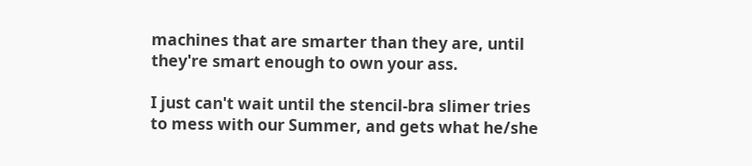machines that are smarter than they are, until they're smart enough to own your ass.

I just can't wait until the stencil-bra slimer tries to mess with our Summer, and gets what he/she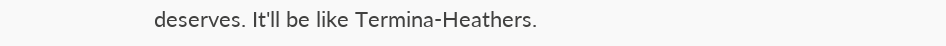deserves. It'll be like Termina-Heathers.